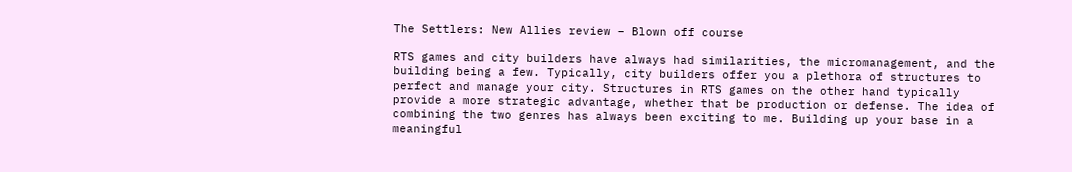The Settlers: New Allies review – Blown off course

RTS games and city builders have always had similarities, the micromanagement, and the building being a few. Typically, city builders offer you a plethora of structures to perfect and manage your city. Structures in RTS games on the other hand typically provide a more strategic advantage, whether that be production or defense. The idea of combining the two genres has always been exciting to me. Building up your base in a meaningful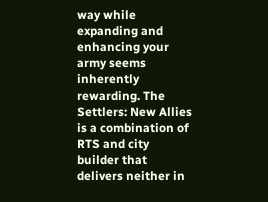way while expanding and enhancing your army seems inherently rewarding. The Settlers: New Allies is a combination of RTS and city builder that delivers neither in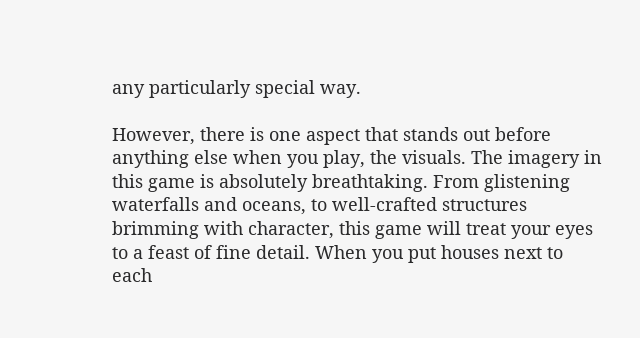any particularly special way.

However, there is one aspect that stands out before anything else when you play, the visuals. The imagery in this game is absolutely breathtaking. From glistening waterfalls and oceans, to well-crafted structures brimming with character, this game will treat your eyes to a feast of fine detail. When you put houses next to each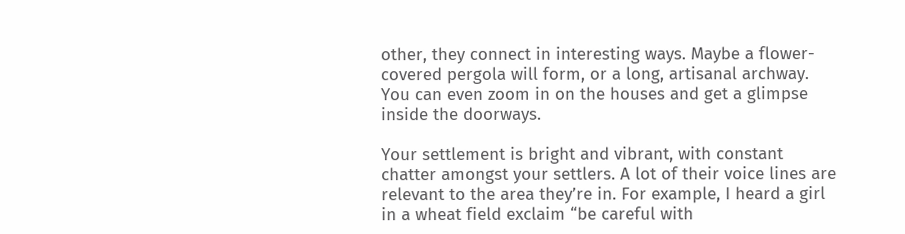other, they connect in interesting ways. Maybe a flower-covered pergola will form, or a long, artisanal archway. You can even zoom in on the houses and get a glimpse inside the doorways.

Your settlement is bright and vibrant, with constant chatter amongst your settlers. A lot of their voice lines are relevant to the area they’re in. For example, I heard a girl in a wheat field exclaim “be careful with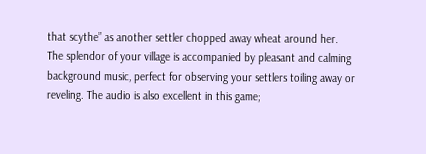that scythe” as another settler chopped away wheat around her. The splendor of your village is accompanied by pleasant and calming background music, perfect for observing your settlers toiling away or reveling. The audio is also excellent in this game;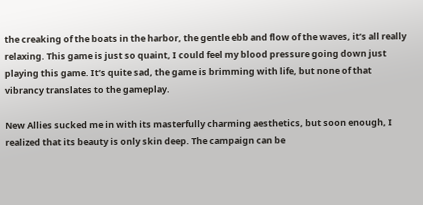the creaking of the boats in the harbor, the gentle ebb and flow of the waves, it’s all really relaxing. This game is just so quaint, I could feel my blood pressure going down just playing this game. It’s quite sad, the game is brimming with life, but none of that vibrancy translates to the gameplay.

New Allies sucked me in with its masterfully charming aesthetics, but soon enough, I realized that its beauty is only skin deep. The campaign can be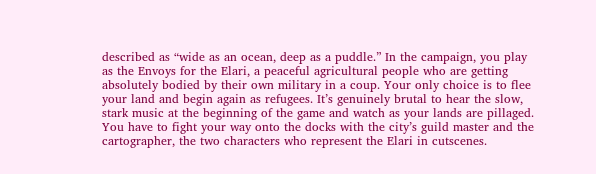described as “wide as an ocean, deep as a puddle.” In the campaign, you play as the Envoys for the Elari, a peaceful agricultural people who are getting absolutely bodied by their own military in a coup. Your only choice is to flee your land and begin again as refugees. It’s genuinely brutal to hear the slow, stark music at the beginning of the game and watch as your lands are pillaged. You have to fight your way onto the docks with the city’s guild master and the cartographer, the two characters who represent the Elari in cutscenes.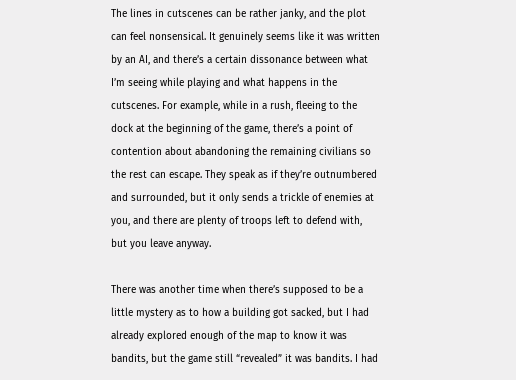The lines in cutscenes can be rather janky, and the plot can feel nonsensical. It genuinely seems like it was written by an AI, and there’s a certain dissonance between what I’m seeing while playing and what happens in the cutscenes. For example, while in a rush, fleeing to the dock at the beginning of the game, there’s a point of contention about abandoning the remaining civilians so the rest can escape. They speak as if they’re outnumbered and surrounded, but it only sends a trickle of enemies at you, and there are plenty of troops left to defend with, but you leave anyway.

There was another time when there’s supposed to be a little mystery as to how a building got sacked, but I had already explored enough of the map to know it was bandits, but the game still “revealed” it was bandits. I had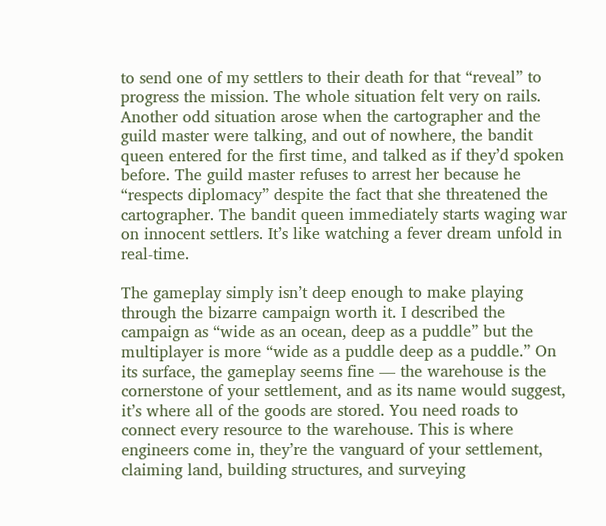to send one of my settlers to their death for that “reveal” to progress the mission. The whole situation felt very on rails. Another odd situation arose when the cartographer and the guild master were talking, and out of nowhere, the bandit queen entered for the first time, and talked as if they’d spoken before. The guild master refuses to arrest her because he “respects diplomacy” despite the fact that she threatened the cartographer. The bandit queen immediately starts waging war on innocent settlers. It’s like watching a fever dream unfold in real-time.

The gameplay simply isn’t deep enough to make playing through the bizarre campaign worth it. I described the campaign as “wide as an ocean, deep as a puddle” but the multiplayer is more “wide as a puddle deep as a puddle.” On its surface, the gameplay seems fine — the warehouse is the cornerstone of your settlement, and as its name would suggest, it’s where all of the goods are stored. You need roads to connect every resource to the warehouse. This is where engineers come in, they’re the vanguard of your settlement, claiming land, building structures, and surveying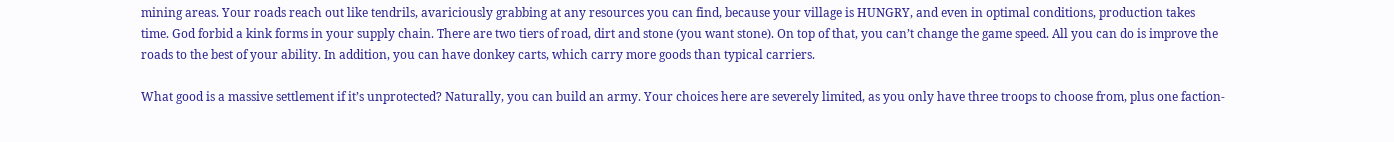mining areas. Your roads reach out like tendrils, avariciously grabbing at any resources you can find, because your village is HUNGRY, and even in optimal conditions, production takes time. God forbid a kink forms in your supply chain. There are two tiers of road, dirt and stone (you want stone). On top of that, you can’t change the game speed. All you can do is improve the roads to the best of your ability. In addition, you can have donkey carts, which carry more goods than typical carriers.

What good is a massive settlement if it’s unprotected? Naturally, you can build an army. Your choices here are severely limited, as you only have three troops to choose from, plus one faction-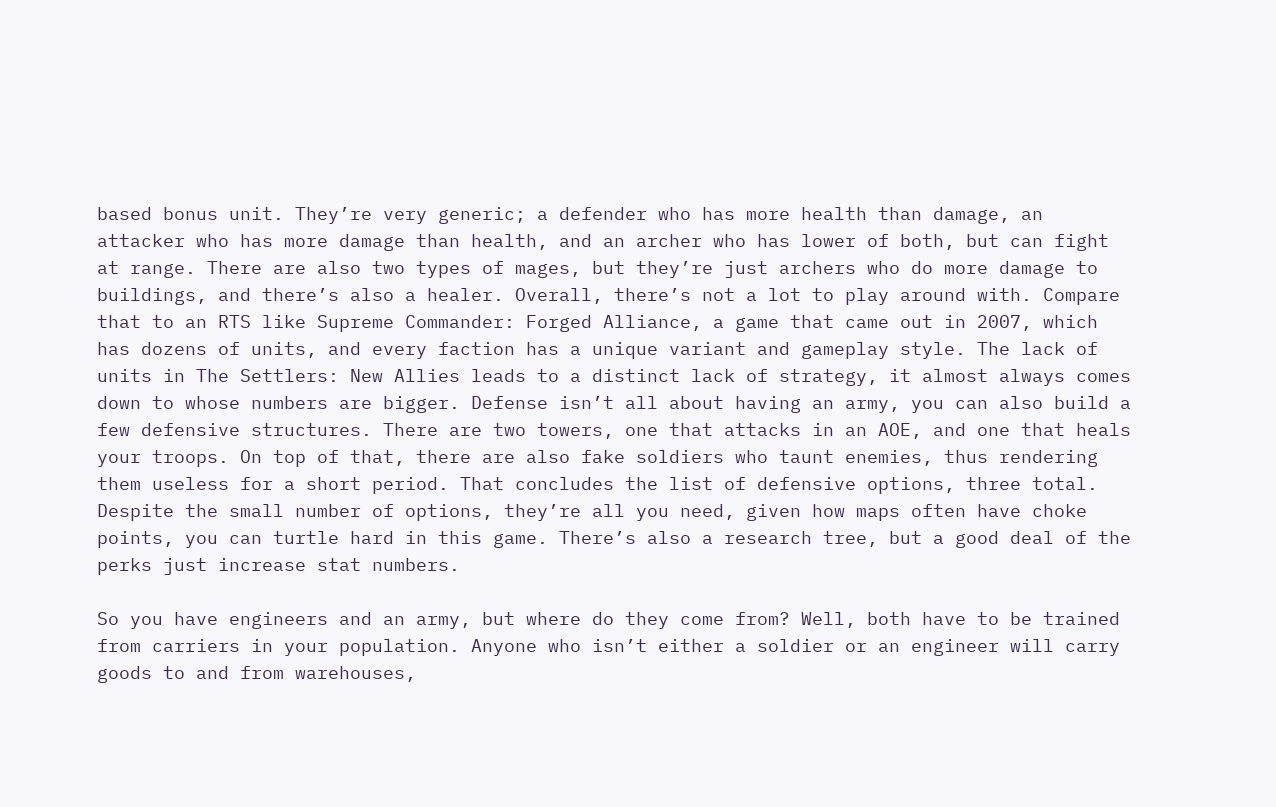based bonus unit. They’re very generic; a defender who has more health than damage, an attacker who has more damage than health, and an archer who has lower of both, but can fight at range. There are also two types of mages, but they’re just archers who do more damage to buildings, and there’s also a healer. Overall, there’s not a lot to play around with. Compare that to an RTS like Supreme Commander: Forged Alliance, a game that came out in 2007, which has dozens of units, and every faction has a unique variant and gameplay style. The lack of units in The Settlers: New Allies leads to a distinct lack of strategy, it almost always comes down to whose numbers are bigger. Defense isn’t all about having an army, you can also build a few defensive structures. There are two towers, one that attacks in an AOE, and one that heals your troops. On top of that, there are also fake soldiers who taunt enemies, thus rendering them useless for a short period. That concludes the list of defensive options, three total. Despite the small number of options, they’re all you need, given how maps often have choke points, you can turtle hard in this game. There’s also a research tree, but a good deal of the perks just increase stat numbers.

So you have engineers and an army, but where do they come from? Well, both have to be trained from carriers in your population. Anyone who isn’t either a soldier or an engineer will carry goods to and from warehouses,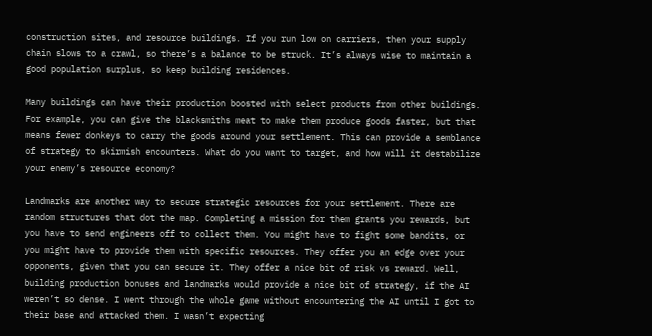construction sites, and resource buildings. If you run low on carriers, then your supply chain slows to a crawl, so there’s a balance to be struck. It’s always wise to maintain a good population surplus, so keep building residences.

Many buildings can have their production boosted with select products from other buildings. For example, you can give the blacksmiths meat to make them produce goods faster, but that means fewer donkeys to carry the goods around your settlement. This can provide a semblance of strategy to skirmish encounters. What do you want to target, and how will it destabilize your enemy’s resource economy?

Landmarks are another way to secure strategic resources for your settlement. There are random structures that dot the map. Completing a mission for them grants you rewards, but you have to send engineers off to collect them. You might have to fight some bandits, or you might have to provide them with specific resources. They offer you an edge over your opponents, given that you can secure it. They offer a nice bit of risk vs reward. Well, building production bonuses and landmarks would provide a nice bit of strategy, if the AI weren’t so dense. I went through the whole game without encountering the AI until I got to their base and attacked them. I wasn’t expecting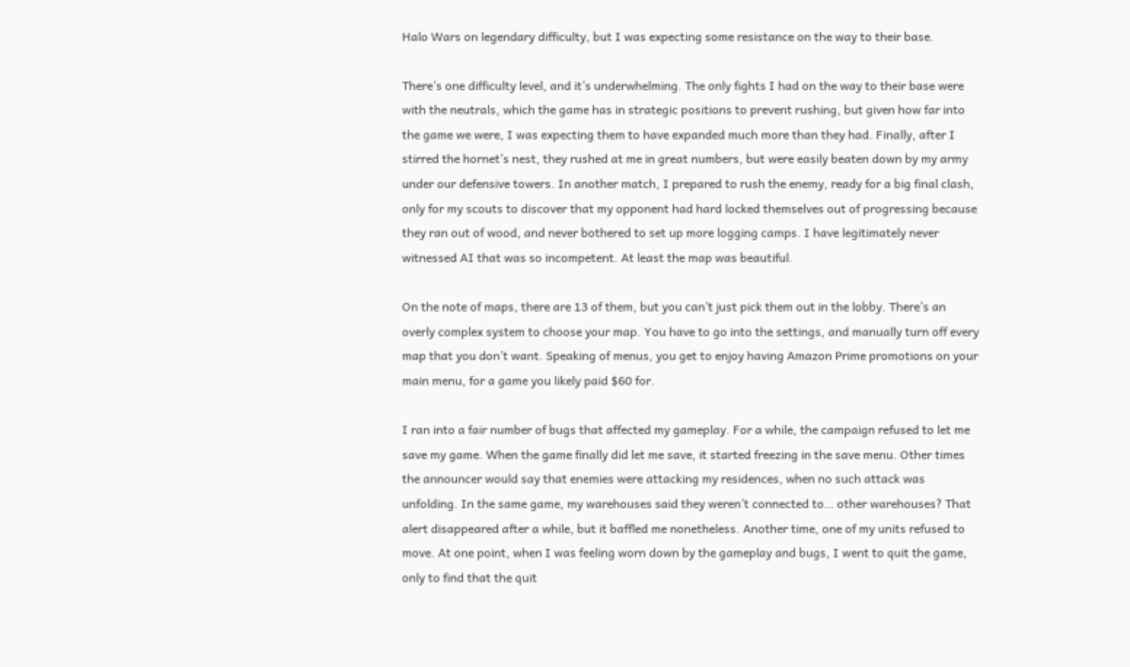Halo Wars on legendary difficulty, but I was expecting some resistance on the way to their base.

There’s one difficulty level, and it’s underwhelming. The only fights I had on the way to their base were with the neutrals, which the game has in strategic positions to prevent rushing, but given how far into the game we were, I was expecting them to have expanded much more than they had. Finally, after I stirred the hornet’s nest, they rushed at me in great numbers, but were easily beaten down by my army under our defensive towers. In another match, I prepared to rush the enemy, ready for a big final clash, only for my scouts to discover that my opponent had hard locked themselves out of progressing because they ran out of wood, and never bothered to set up more logging camps. I have legitimately never witnessed AI that was so incompetent. At least the map was beautiful.

On the note of maps, there are 13 of them, but you can’t just pick them out in the lobby. There’s an overly complex system to choose your map. You have to go into the settings, and manually turn off every map that you don’t want. Speaking of menus, you get to enjoy having Amazon Prime promotions on your main menu, for a game you likely paid $60 for.

I ran into a fair number of bugs that affected my gameplay. For a while, the campaign refused to let me save my game. When the game finally did let me save, it started freezing in the save menu. Other times the announcer would say that enemies were attacking my residences, when no such attack was unfolding. In the same game, my warehouses said they weren’t connected to… other warehouses? That alert disappeared after a while, but it baffled me nonetheless. Another time, one of my units refused to move. At one point, when I was feeling worn down by the gameplay and bugs, I went to quit the game, only to find that the quit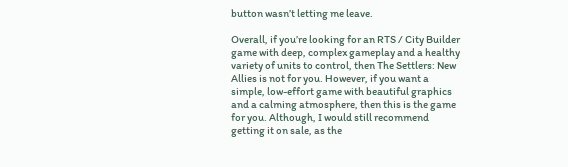button wasn’t letting me leave.

Overall, if you’re looking for an RTS / City Builder game with deep, complex gameplay and a healthy variety of units to control, then The Settlers: New Allies is not for you. However, if you want a simple, low-effort game with beautiful graphics and a calming atmosphere, then this is the game for you. Although, I would still recommend getting it on sale, as the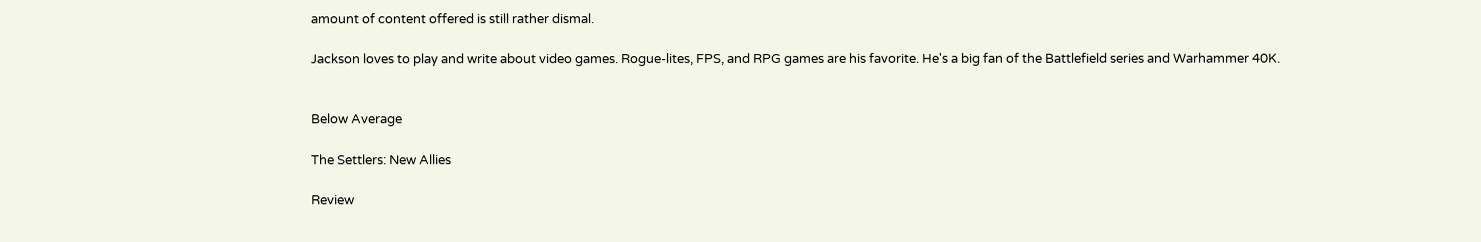amount of content offered is still rather dismal.

Jackson loves to play and write about video games. Rogue-lites, FPS, and RPG games are his favorite. He's a big fan of the Battlefield series and Warhammer 40K.


Below Average

The Settlers: New Allies

Review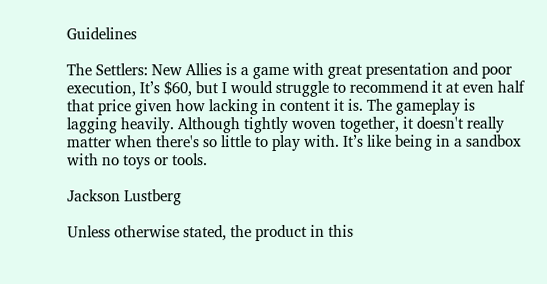Guidelines

The Settlers: New Allies is a game with great presentation and poor execution, It’s $60, but I would struggle to recommend it at even half that price given how lacking in content it is. The gameplay is lagging heavily. Although tightly woven together, it doesn't really matter when there's so little to play with. It’s like being in a sandbox with no toys or tools.

Jackson Lustberg

Unless otherwise stated, the product in this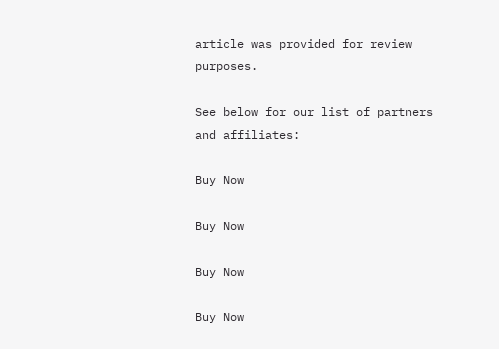article was provided for review purposes.

See below for our list of partners and affiliates:

Buy Now

Buy Now

Buy Now

Buy Now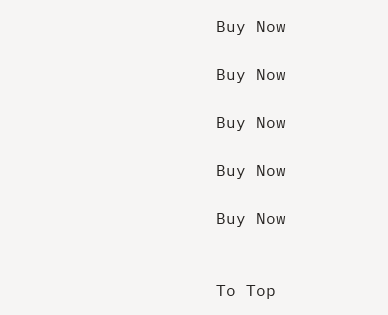Buy Now

Buy Now

Buy Now

Buy Now

Buy Now


To Top